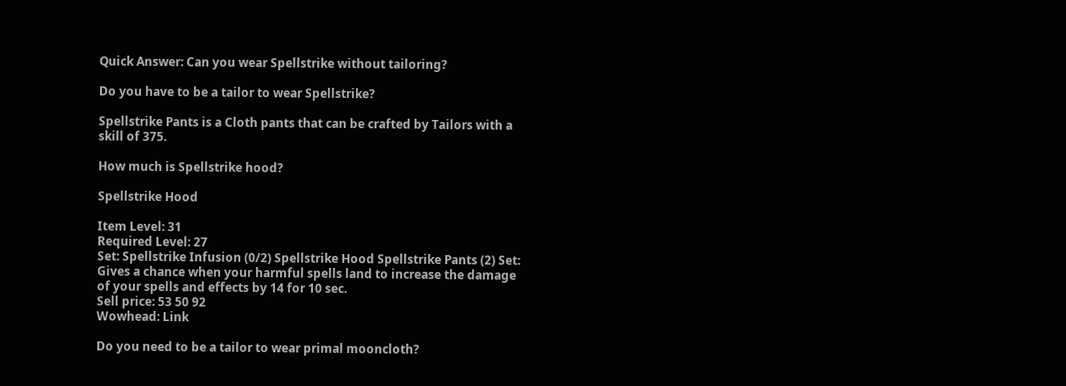Quick Answer: Can you wear Spellstrike without tailoring?

Do you have to be a tailor to wear Spellstrike?

Spellstrike Pants is a Cloth pants that can be crafted by Tailors with a skill of 375.

How much is Spellstrike hood?

Spellstrike Hood

Item Level: 31
Required Level: 27
Set: Spellstrike Infusion (0/2) Spellstrike Hood Spellstrike Pants (2) Set: Gives a chance when your harmful spells land to increase the damage of your spells and effects by 14 for 10 sec.
Sell price: 53 50 92
Wowhead: Link

Do you need to be a tailor to wear primal mooncloth?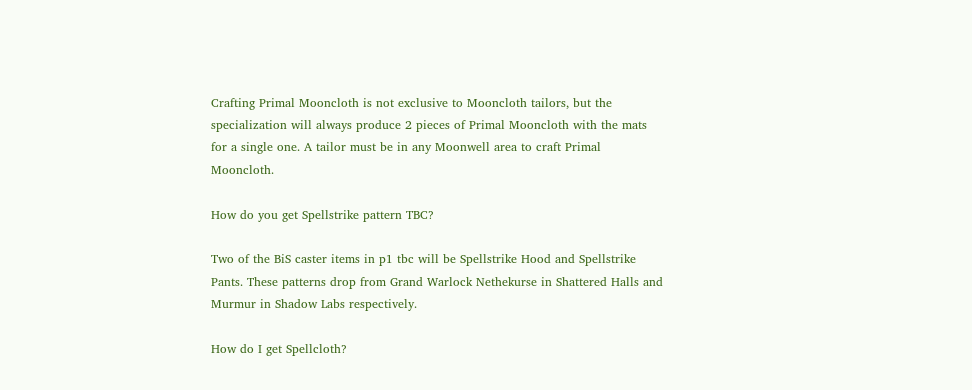Crafting Primal Mooncloth is not exclusive to Mooncloth tailors, but the specialization will always produce 2 pieces of Primal Mooncloth with the mats for a single one. A tailor must be in any Moonwell area to craft Primal Mooncloth.

How do you get Spellstrike pattern TBC?

Two of the BiS caster items in p1 tbc will be Spellstrike Hood and Spellstrike Pants. These patterns drop from Grand Warlock Nethekurse in Shattered Halls and Murmur in Shadow Labs respectively.

How do I get Spellcloth?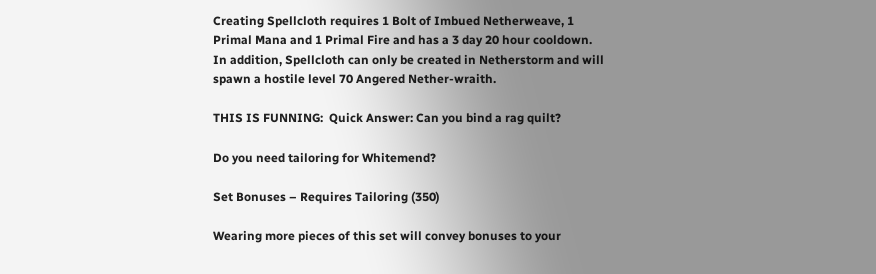Creating Spellcloth requires 1 Bolt of Imbued Netherweave, 1 Primal Mana and 1 Primal Fire and has a 3 day 20 hour cooldown. In addition, Spellcloth can only be created in Netherstorm and will spawn a hostile level 70 Angered Nether-wraith.

THIS IS FUNNING:  Quick Answer: Can you bind a rag quilt?

Do you need tailoring for Whitemend?

Set Bonuses – Requires Tailoring (350)

Wearing more pieces of this set will convey bonuses to your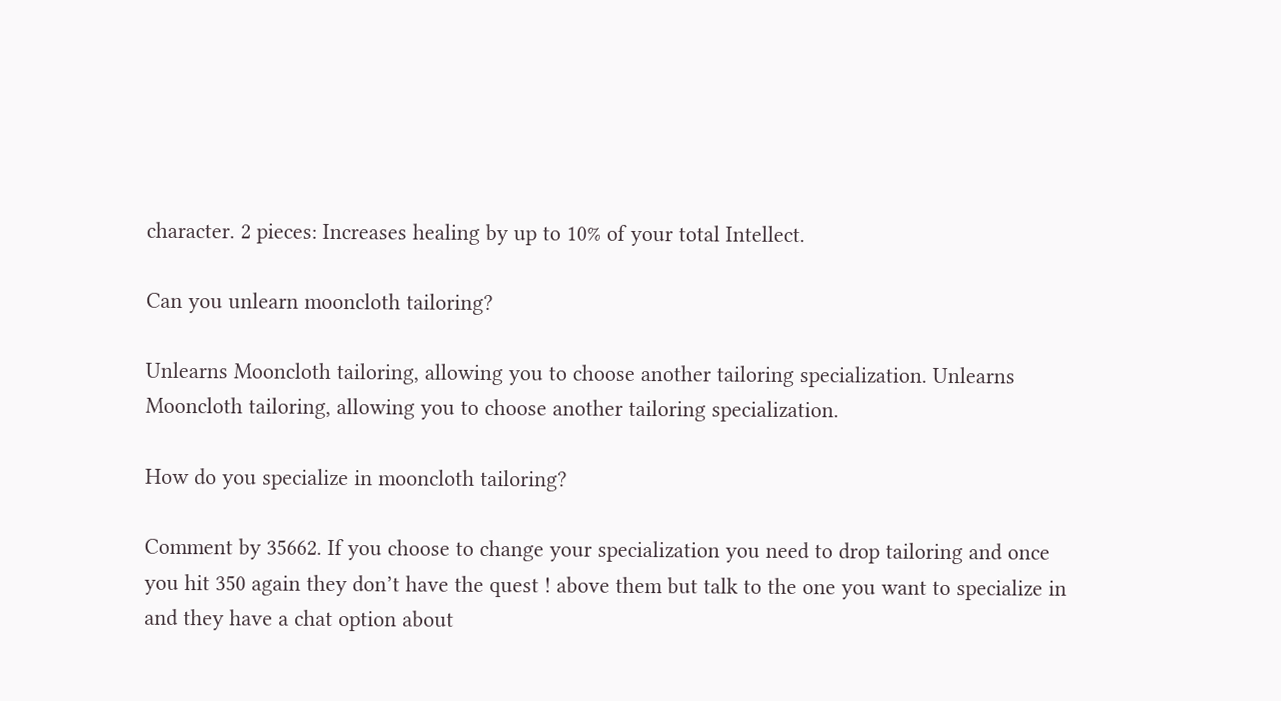character. 2 pieces: Increases healing by up to 10% of your total Intellect.

Can you unlearn mooncloth tailoring?

Unlearns Mooncloth tailoring, allowing you to choose another tailoring specialization. Unlearns Mooncloth tailoring, allowing you to choose another tailoring specialization.

How do you specialize in mooncloth tailoring?

Comment by 35662. If you choose to change your specialization you need to drop tailoring and once you hit 350 again they don’t have the quest ! above them but talk to the one you want to specialize in and they have a chat option about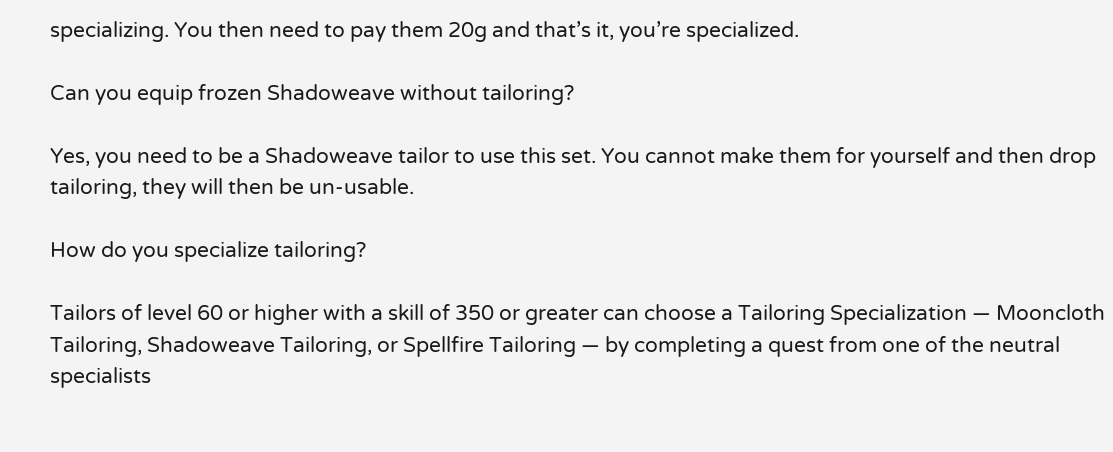specializing. You then need to pay them 20g and that’s it, you’re specialized.

Can you equip frozen Shadoweave without tailoring?

Yes, you need to be a Shadoweave tailor to use this set. You cannot make them for yourself and then drop tailoring, they will then be un-usable.

How do you specialize tailoring?

Tailors of level 60 or higher with a skill of 350 or greater can choose a Tailoring Specialization — Mooncloth Tailoring, Shadoweave Tailoring, or Spellfire Tailoring — by completing a quest from one of the neutral specialists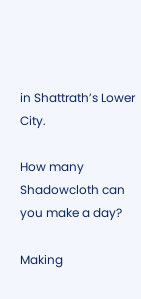in Shattrath’s Lower City.

How many Shadowcloth can you make a day?

Making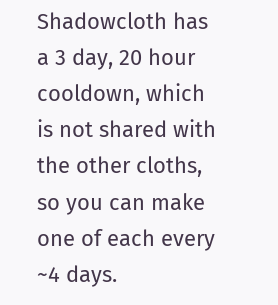Shadowcloth has a 3 day, 20 hour cooldown, which is not shared with the other cloths, so you can make one of each every ~4 days.